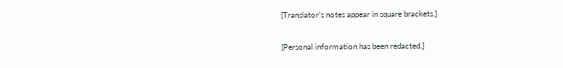[Translator’s notes appear in square brackets.]

[Personal information has been redacted.]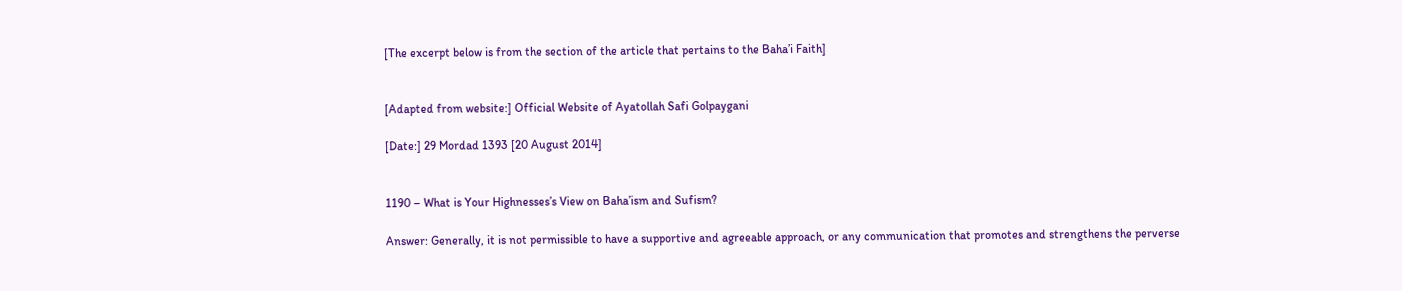[The excerpt below is from the section of the article that pertains to the Baha’i Faith]


[Adapted from website:] Official Website of Ayatollah Safi Golpaygani

[Date:] 29 Mordad 1393 [20 August 2014]


1190 – What is Your Highnesses’s View on Baha’ism and Sufism?

Answer: Generally, it is not permissible to have a supportive and agreeable approach, or any communication that promotes and strengthens the perverse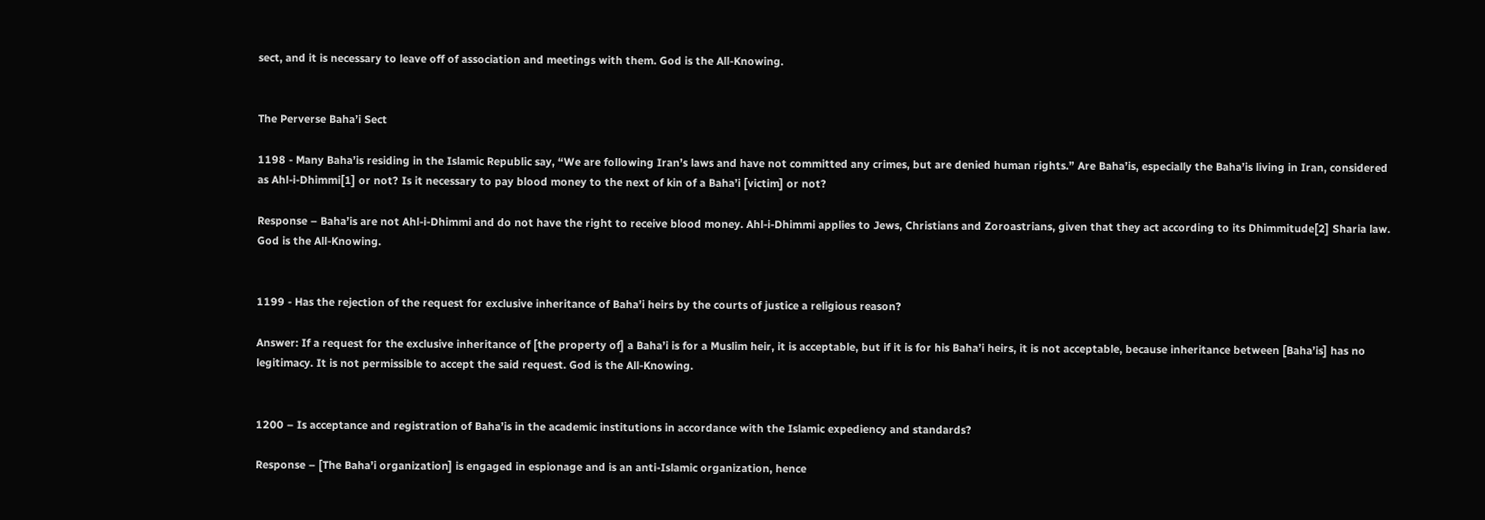sect, and it is necessary to leave off of association and meetings with them. God is the All-Knowing.


The Perverse Baha’i Sect

1198 - Many Baha’is residing in the Islamic Republic say, “We are following Iran’s laws and have not committed any crimes, but are denied human rights.” Are Baha’is, especially the Baha’is living in Iran, considered as Ahl-i-Dhimmi[1] or not? Is it necessary to pay blood money to the next of kin of a Baha’i [victim] or not?

Response – Baha’is are not Ahl-i-Dhimmi and do not have the right to receive blood money. Ahl-i-Dhimmi applies to Jews, Christians and Zoroastrians, given that they act according to its Dhimmitude[2] Sharia law. God is the All-Knowing.


1199 - Has the rejection of the request for exclusive inheritance of Baha’i heirs by the courts of justice a religious reason?

Answer: If a request for the exclusive inheritance of [the property of] a Baha’i is for a Muslim heir, it is acceptable, but if it is for his Baha’i heirs, it is not acceptable, because inheritance between [Baha’is] has no legitimacy. It is not permissible to accept the said request. God is the All-Knowing.


1200 – Is acceptance and registration of Baha’is in the academic institutions in accordance with the Islamic expediency and standards?

Response – [The Baha’i organization] is engaged in espionage and is an anti-Islamic organization, hence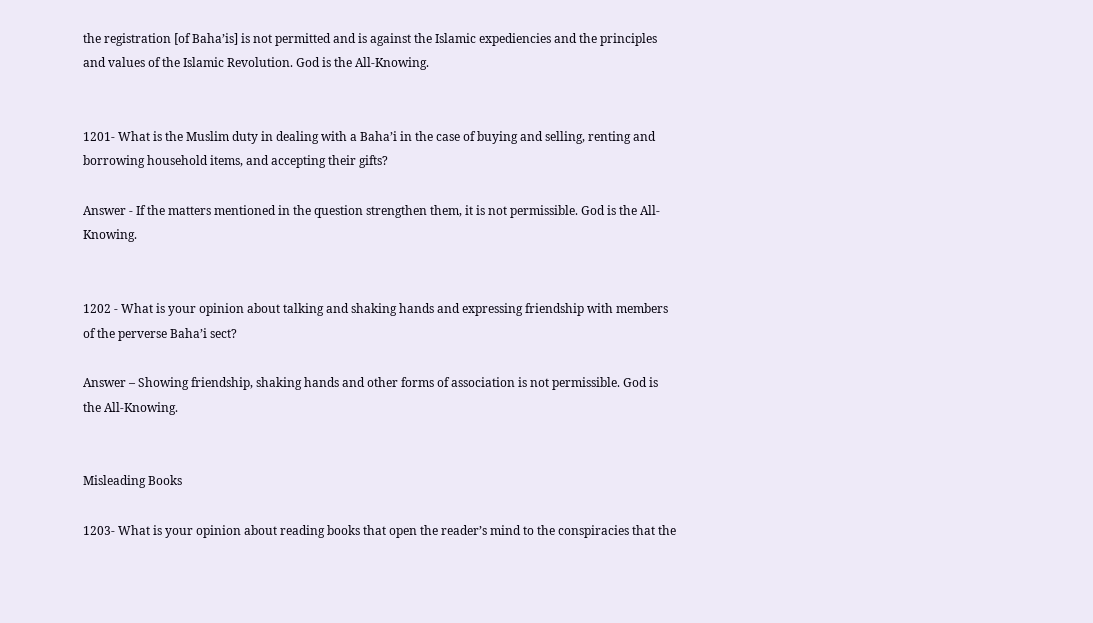the registration [of Baha’is] is not permitted and is against the Islamic expediencies and the principles and values of the Islamic Revolution. God is the All-Knowing.


1201- What is the Muslim duty in dealing with a Baha’i in the case of buying and selling, renting and borrowing household items, and accepting their gifts?

Answer - If the matters mentioned in the question strengthen them, it is not permissible. God is the All-Knowing.


1202 - What is your opinion about talking and shaking hands and expressing friendship with members of the perverse Baha’i sect?

Answer – Showing friendship, shaking hands and other forms of association is not permissible. God is the All-Knowing.


Misleading Books

1203- What is your opinion about reading books that open the reader’s mind to the conspiracies that the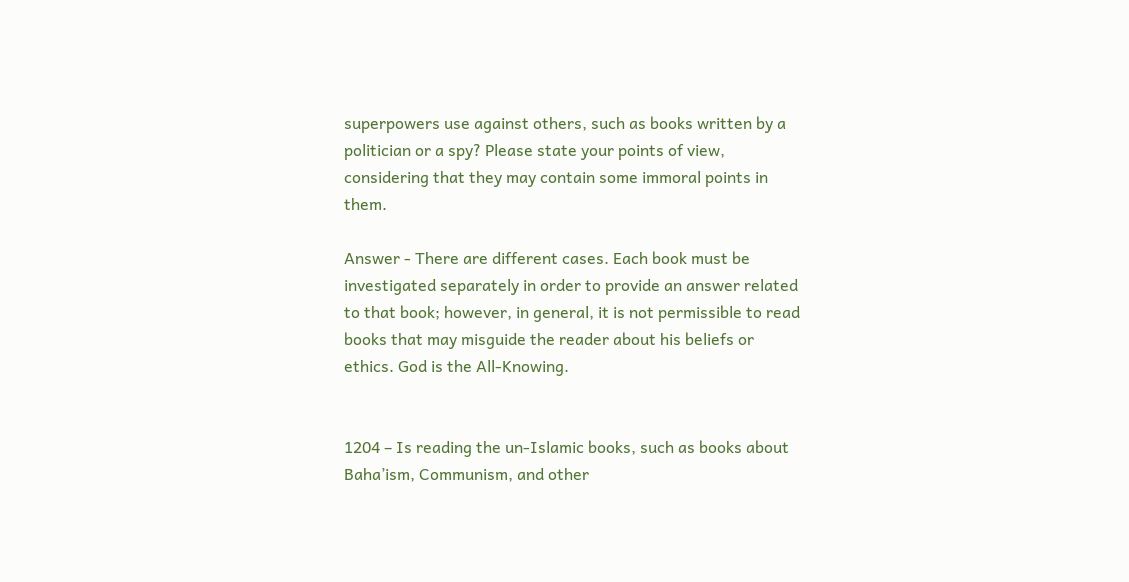superpowers use against others, such as books written by a politician or a spy? Please state your points of view, considering that they may contain some immoral points in them.

Answer - There are different cases. Each book must be investigated separately in order to provide an answer related to that book; however, in general, it is not permissible to read books that may misguide the reader about his beliefs or ethics. God is the All-Knowing.


1204 – Is reading the un-Islamic books, such as books about Baha’ism, Communism, and other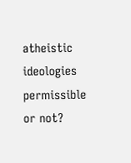atheistic ideologies permissible or not?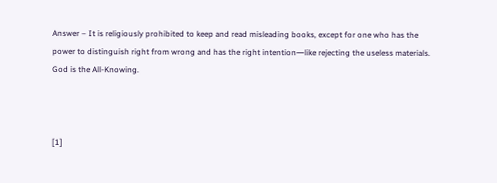Answer – It is religiously prohibited to keep and read misleading books, except for one who has the power to distinguish right from wrong and has the right intention―like rejecting the useless materials.  God is the All-Knowing.



[1]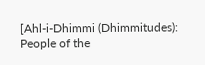[Ahl-i-Dhimmi (Dhimmitudes):  People of the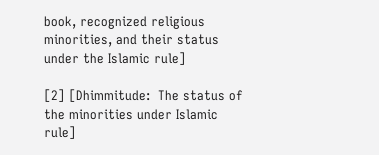book, recognized religious minorities, and their status under the Islamic rule]

[2] [Dhimmitude:  The status of the minorities under Islamic rule]